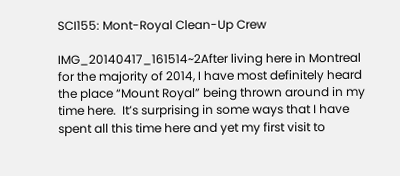SCI155: Mont-Royal Clean-Up Crew

IMG_20140417_161514~2After living here in Montreal for the majority of 2014, I have most definitely heard the place “Mount Royal” being thrown around in my time here.  It’s surprising in some ways that I have spent all this time here and yet my first visit to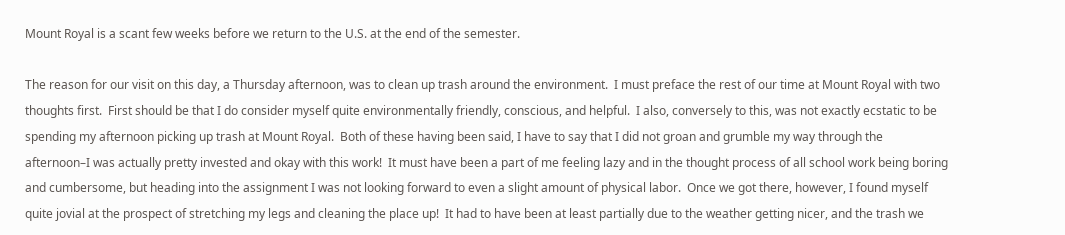Mount Royal is a scant few weeks before we return to the U.S. at the end of the semester.

The reason for our visit on this day, a Thursday afternoon, was to clean up trash around the environment.  I must preface the rest of our time at Mount Royal with two thoughts first.  First should be that I do consider myself quite environmentally friendly, conscious, and helpful.  I also, conversely to this, was not exactly ecstatic to be spending my afternoon picking up trash at Mount Royal.  Both of these having been said, I have to say that I did not groan and grumble my way through the afternoon–I was actually pretty invested and okay with this work!  It must have been a part of me feeling lazy and in the thought process of all school work being boring and cumbersome, but heading into the assignment I was not looking forward to even a slight amount of physical labor.  Once we got there, however, I found myself quite jovial at the prospect of stretching my legs and cleaning the place up!  It had to have been at least partially due to the weather getting nicer, and the trash we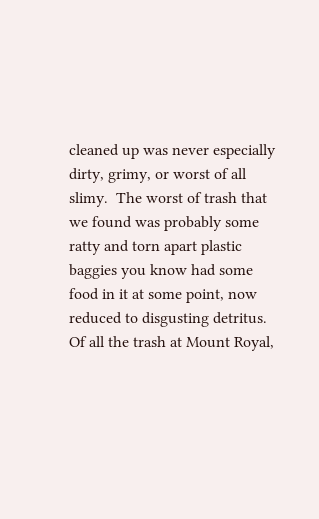cleaned up was never especially dirty, grimy, or worst of all slimy.  The worst of trash that we found was probably some ratty and torn apart plastic baggies you know had some food in it at some point, now reduced to disgusting detritus.  Of all the trash at Mount Royal,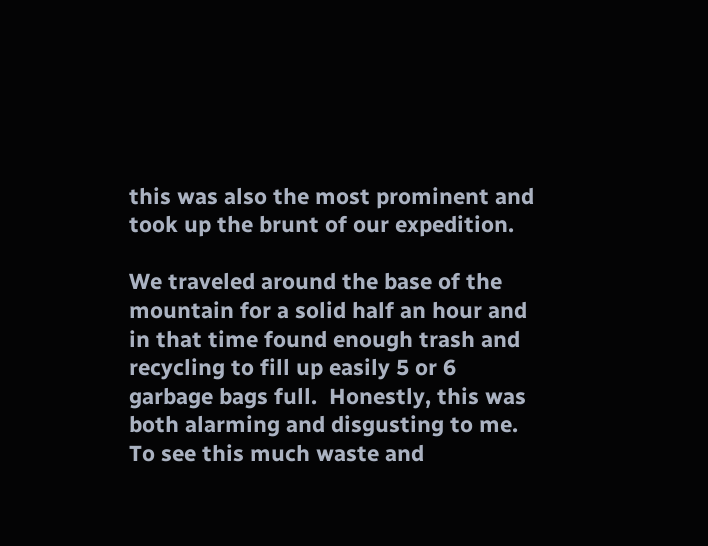this was also the most prominent and took up the brunt of our expedition.

We traveled around the base of the mountain for a solid half an hour and in that time found enough trash and recycling to fill up easily 5 or 6 garbage bags full.  Honestly, this was both alarming and disgusting to me.  To see this much waste and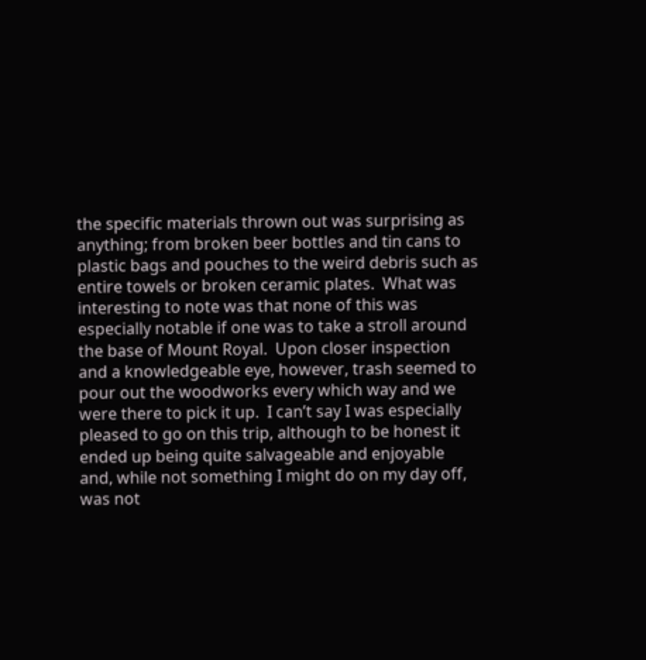the specific materials thrown out was surprising as anything; from broken beer bottles and tin cans to plastic bags and pouches to the weird debris such as entire towels or broken ceramic plates.  What was interesting to note was that none of this was especially notable if one was to take a stroll around the base of Mount Royal.  Upon closer inspection and a knowledgeable eye, however, trash seemed to pour out the woodworks every which way and we were there to pick it up.  I can’t say I was especially pleased to go on this trip, although to be honest it ended up being quite salvageable and enjoyable and, while not something I might do on my day off, was not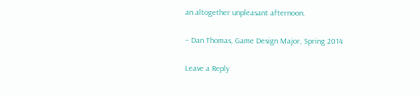an altogether unpleasant afternoon.

– Dan Thomas, Game Design Major, Spring 2014

Leave a Reply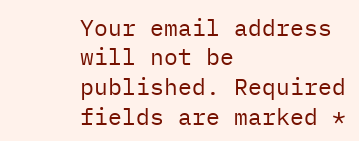Your email address will not be published. Required fields are marked *